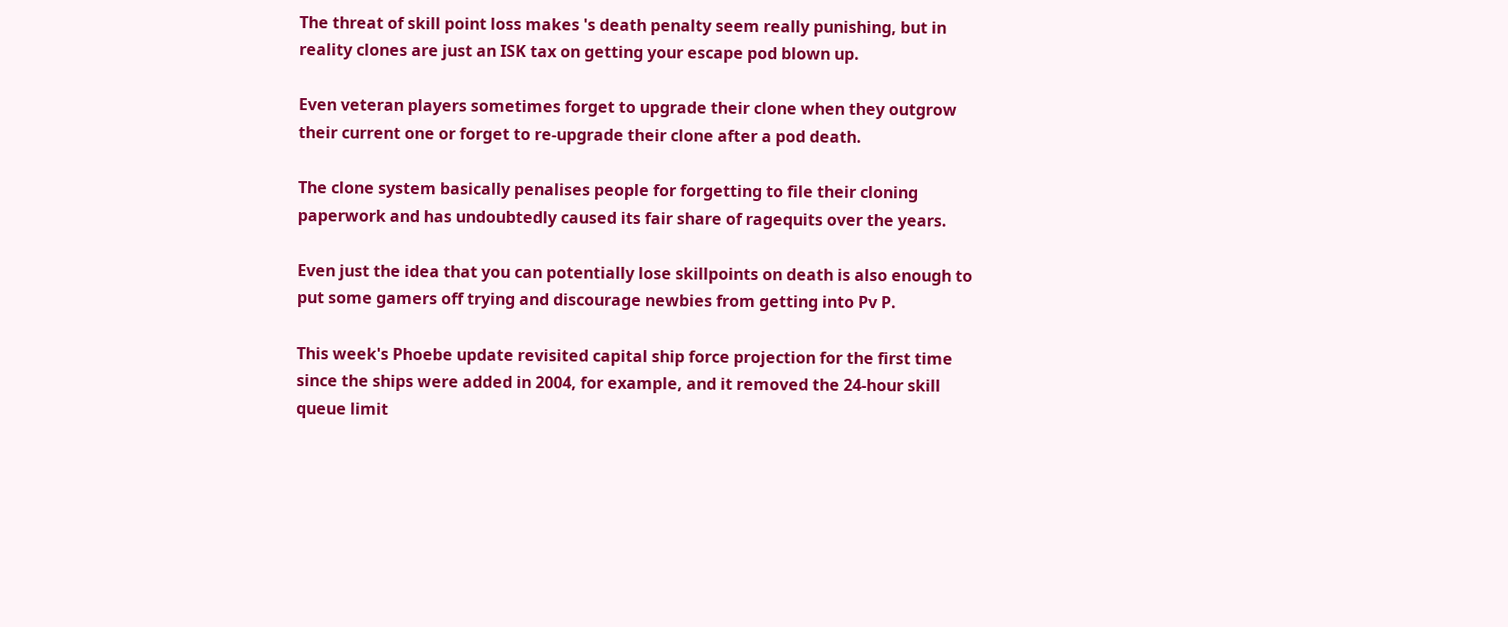The threat of skill point loss makes 's death penalty seem really punishing, but in reality clones are just an ISK tax on getting your escape pod blown up.

Even veteran players sometimes forget to upgrade their clone when they outgrow their current one or forget to re-upgrade their clone after a pod death.

The clone system basically penalises people for forgetting to file their cloning paperwork and has undoubtedly caused its fair share of ragequits over the years.

Even just the idea that you can potentially lose skillpoints on death is also enough to put some gamers off trying and discourage newbies from getting into Pv P.

This week's Phoebe update revisited capital ship force projection for the first time since the ships were added in 2004, for example, and it removed the 24-hour skill queue limit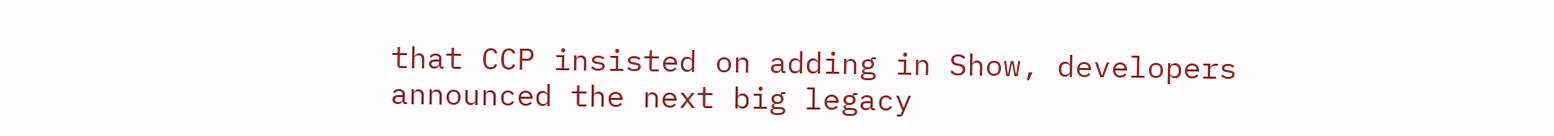that CCP insisted on adding in Show, developers announced the next big legacy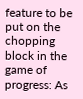feature to be put on the chopping block in the game of progress: As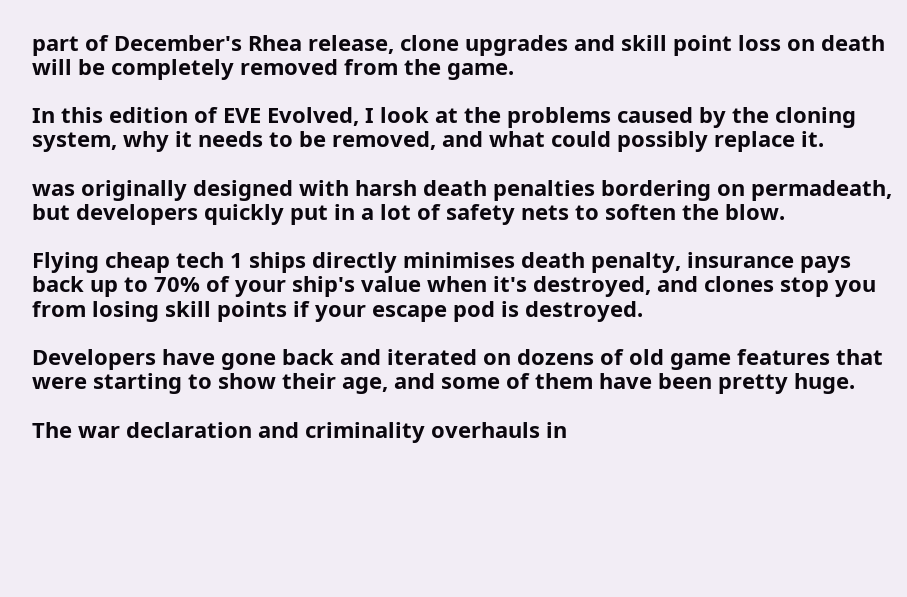part of December's Rhea release, clone upgrades and skill point loss on death will be completely removed from the game.

In this edition of EVE Evolved, I look at the problems caused by the cloning system, why it needs to be removed, and what could possibly replace it.

was originally designed with harsh death penalties bordering on permadeath, but developers quickly put in a lot of safety nets to soften the blow.

Flying cheap tech 1 ships directly minimises death penalty, insurance pays back up to 70% of your ship's value when it's destroyed, and clones stop you from losing skill points if your escape pod is destroyed.

Developers have gone back and iterated on dozens of old game features that were starting to show their age, and some of them have been pretty huge.

The war declaration and criminality overhauls in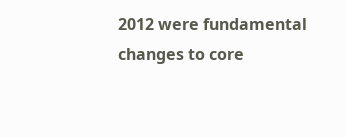2012 were fundamental changes to core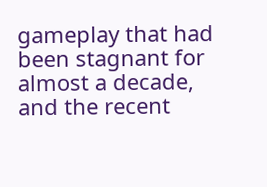gameplay that had been stagnant for almost a decade, and the recent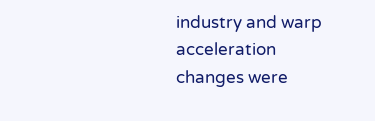industry and warp acceleration changes were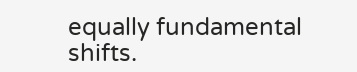equally fundamental shifts.